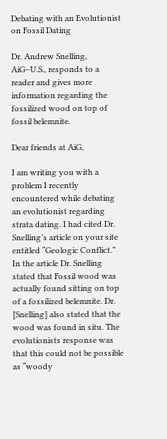Debating with an Evolutionist on Fossil Dating

Dr. Andrew Snelling, AiG–U.S., responds to a reader and gives more information regarding the fossilized wood on top of fossil belemnite.

Dear friends at AiG,

I am writing you with a problem I recently encountered while debating an evolutionist regarding strata dating. I had cited Dr. Snelling’s article on your site entitled “Geologic Conflict.” In the article Dr. Snelling stated that Fossil wood was actually found sitting on top of a fossilized belemnite. Dr. [Snelling] also stated that the wood was found in situ. The evolutionists response was that this could not be possible as “woody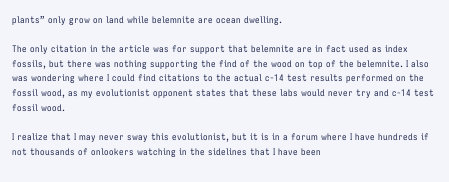plants” only grow on land while belemnite are ocean dwelling.

The only citation in the article was for support that belemnite are in fact used as index fossils, but there was nothing supporting the find of the wood on top of the belemnite. I also was wondering where I could find citations to the actual c-14 test results performed on the fossil wood, as my evolutionist opponent states that these labs would never try and c-14 test fossil wood.

I realize that I may never sway this evolutionist, but it is in a forum where I have hundreds if not thousands of onlookers watching in the sidelines that I have been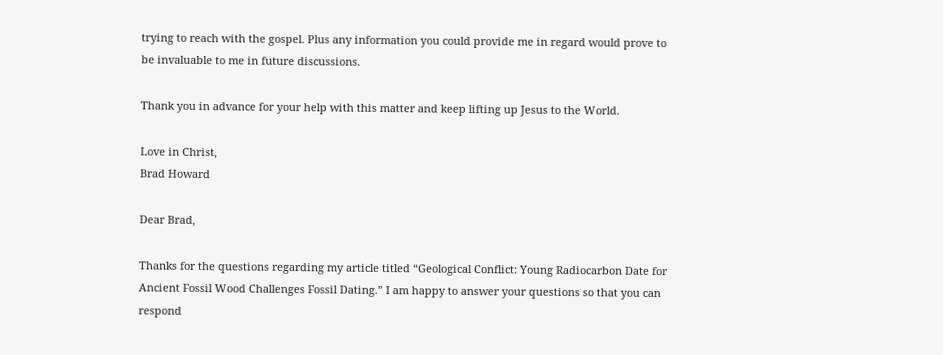trying to reach with the gospel. Plus any information you could provide me in regard would prove to be invaluable to me in future discussions.

Thank you in advance for your help with this matter and keep lifting up Jesus to the World.

Love in Christ,
Brad Howard

Dear Brad,

Thanks for the questions regarding my article titled “Geological Conflict: Young Radiocarbon Date for Ancient Fossil Wood Challenges Fossil Dating.” I am happy to answer your questions so that you can respond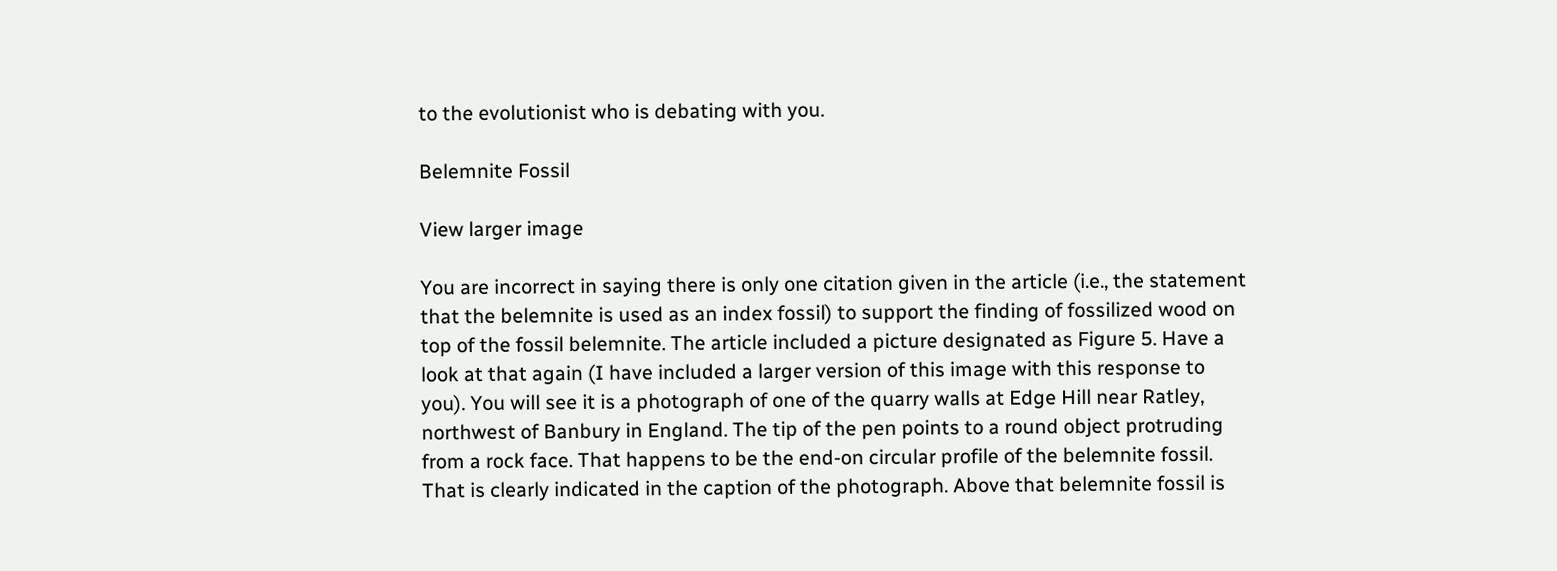to the evolutionist who is debating with you.

Belemnite Fossil

View larger image

You are incorrect in saying there is only one citation given in the article (i.e., the statement that the belemnite is used as an index fossil) to support the finding of fossilized wood on top of the fossil belemnite. The article included a picture designated as Figure 5. Have a look at that again (I have included a larger version of this image with this response to you). You will see it is a photograph of one of the quarry walls at Edge Hill near Ratley, northwest of Banbury in England. The tip of the pen points to a round object protruding from a rock face. That happens to be the end-on circular profile of the belemnite fossil. That is clearly indicated in the caption of the photograph. Above that belemnite fossil is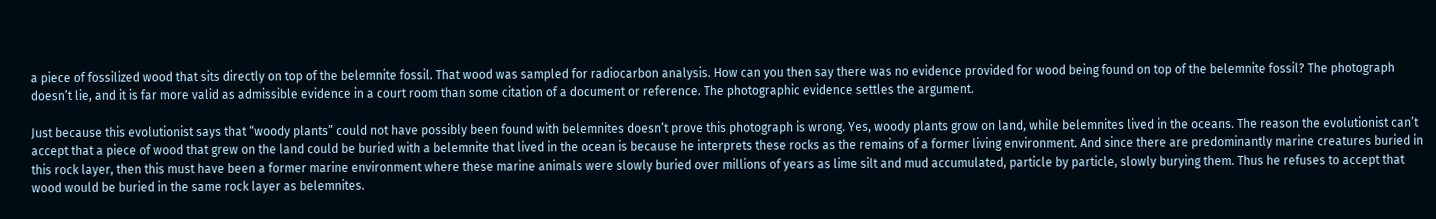a piece of fossilized wood that sits directly on top of the belemnite fossil. That wood was sampled for radiocarbon analysis. How can you then say there was no evidence provided for wood being found on top of the belemnite fossil? The photograph doesn’t lie, and it is far more valid as admissible evidence in a court room than some citation of a document or reference. The photographic evidence settles the argument.

Just because this evolutionist says that “woody plants” could not have possibly been found with belemnites doesn’t prove this photograph is wrong. Yes, woody plants grow on land, while belemnites lived in the oceans. The reason the evolutionist can’t accept that a piece of wood that grew on the land could be buried with a belemnite that lived in the ocean is because he interprets these rocks as the remains of a former living environment. And since there are predominantly marine creatures buried in this rock layer, then this must have been a former marine environment where these marine animals were slowly buried over millions of years as lime silt and mud accumulated, particle by particle, slowly burying them. Thus he refuses to accept that wood would be buried in the same rock layer as belemnites.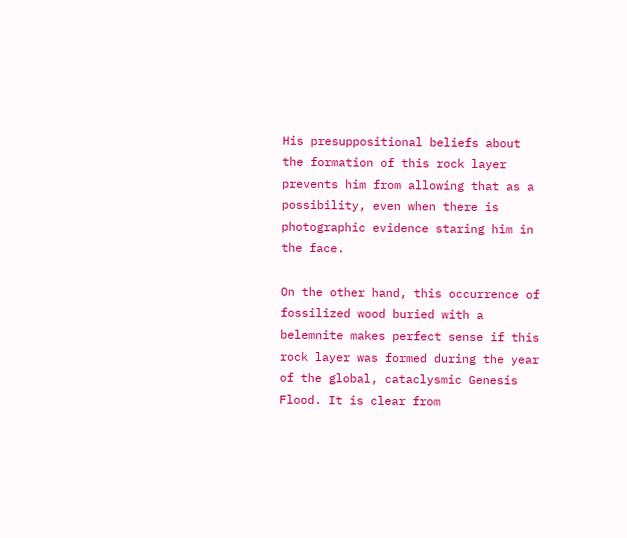His presuppositional beliefs about the formation of this rock layer prevents him from allowing that as a possibility, even when there is photographic evidence staring him in the face.

On the other hand, this occurrence of fossilized wood buried with a belemnite makes perfect sense if this rock layer was formed during the year of the global, cataclysmic Genesis Flood. It is clear from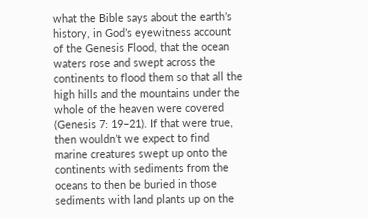what the Bible says about the earth’s history, in God’s eyewitness account of the Genesis Flood, that the ocean waters rose and swept across the continents to flood them so that all the high hills and the mountains under the whole of the heaven were covered (Genesis 7: 19–21). If that were true, then wouldn’t we expect to find marine creatures swept up onto the continents with sediments from the oceans to then be buried in those sediments with land plants up on the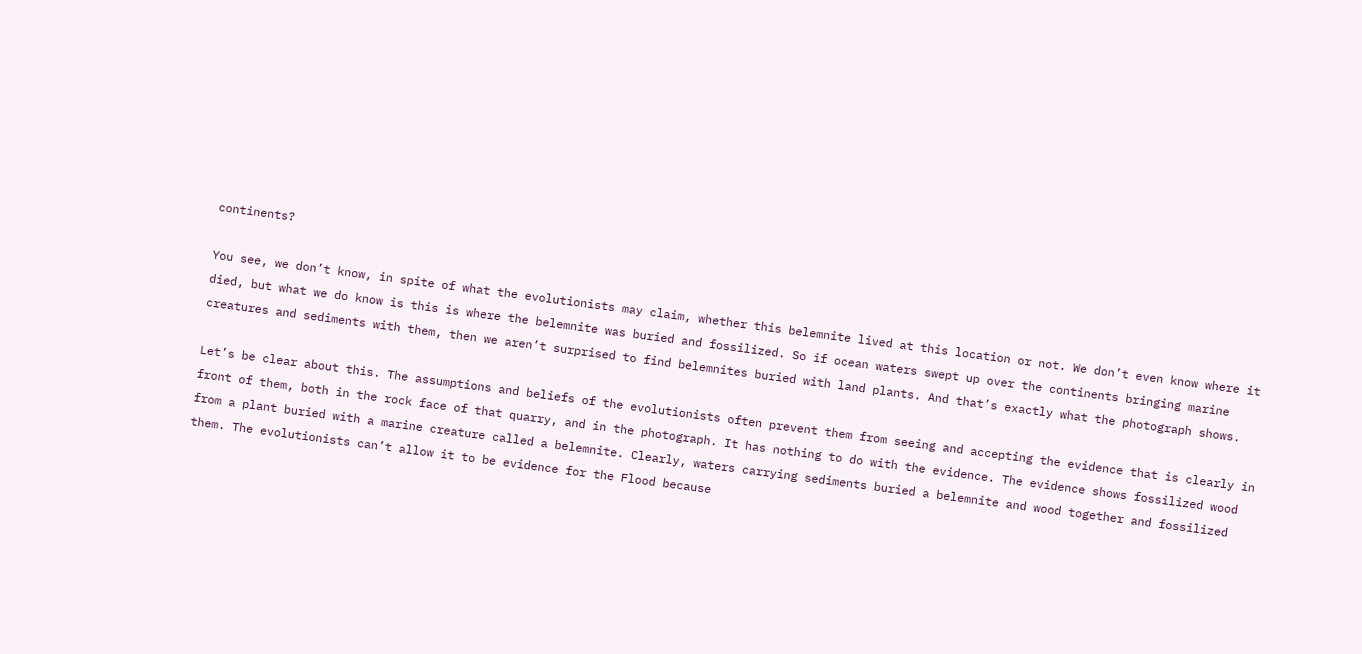continents?

You see, we don’t know, in spite of what the evolutionists may claim, whether this belemnite lived at this location or not. We don’t even know where it died, but what we do know is this is where the belemnite was buried and fossilized. So if ocean waters swept up over the continents bringing marine creatures and sediments with them, then we aren’t surprised to find belemnites buried with land plants. And that’s exactly what the photograph shows.

Let’s be clear about this. The assumptions and beliefs of the evolutionists often prevent them from seeing and accepting the evidence that is clearly in front of them, both in the rock face of that quarry, and in the photograph. It has nothing to do with the evidence. The evidence shows fossilized wood from a plant buried with a marine creature called a belemnite. Clearly, waters carrying sediments buried a belemnite and wood together and fossilized them. The evolutionists can’t allow it to be evidence for the Flood because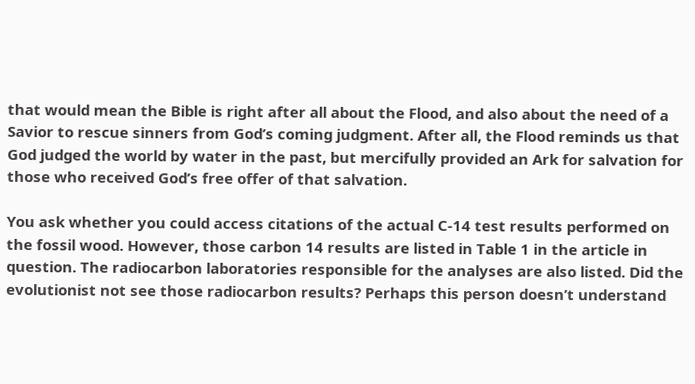that would mean the Bible is right after all about the Flood, and also about the need of a Savior to rescue sinners from God’s coming judgment. After all, the Flood reminds us that God judged the world by water in the past, but mercifully provided an Ark for salvation for those who received God’s free offer of that salvation.

You ask whether you could access citations of the actual C-14 test results performed on the fossil wood. However, those carbon 14 results are listed in Table 1 in the article in question. The radiocarbon laboratories responsible for the analyses are also listed. Did the evolutionist not see those radiocarbon results? Perhaps this person doesn’t understand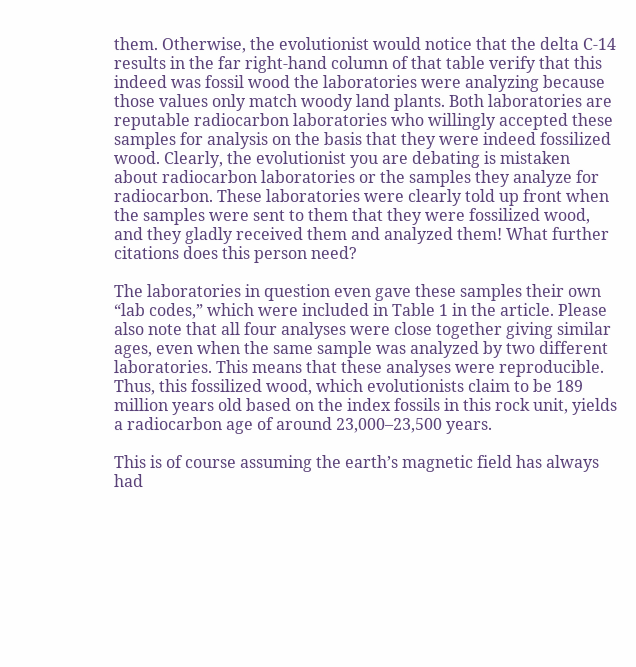them. Otherwise, the evolutionist would notice that the delta C-14 results in the far right-hand column of that table verify that this indeed was fossil wood the laboratories were analyzing because those values only match woody land plants. Both laboratories are reputable radiocarbon laboratories who willingly accepted these samples for analysis on the basis that they were indeed fossilized wood. Clearly, the evolutionist you are debating is mistaken about radiocarbon laboratories or the samples they analyze for radiocarbon. These laboratories were clearly told up front when the samples were sent to them that they were fossilized wood, and they gladly received them and analyzed them! What further citations does this person need?

The laboratories in question even gave these samples their own “lab codes,” which were included in Table 1 in the article. Please also note that all four analyses were close together giving similar ages, even when the same sample was analyzed by two different laboratories. This means that these analyses were reproducible. Thus, this fossilized wood, which evolutionists claim to be 189 million years old based on the index fossils in this rock unit, yields a radiocarbon age of around 23,000–23,500 years.

This is of course assuming the earth’s magnetic field has always had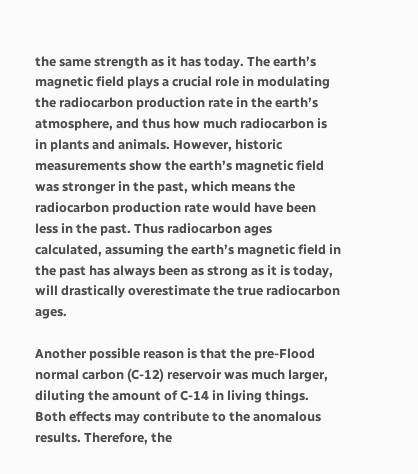the same strength as it has today. The earth’s magnetic field plays a crucial role in modulating the radiocarbon production rate in the earth’s atmosphere, and thus how much radiocarbon is in plants and animals. However, historic measurements show the earth’s magnetic field was stronger in the past, which means the radiocarbon production rate would have been less in the past. Thus radiocarbon ages calculated, assuming the earth’s magnetic field in the past has always been as strong as it is today, will drastically overestimate the true radiocarbon ages.

Another possible reason is that the pre-Flood normal carbon (C-12) reservoir was much larger, diluting the amount of C-14 in living things. Both effects may contribute to the anomalous results. Therefore, the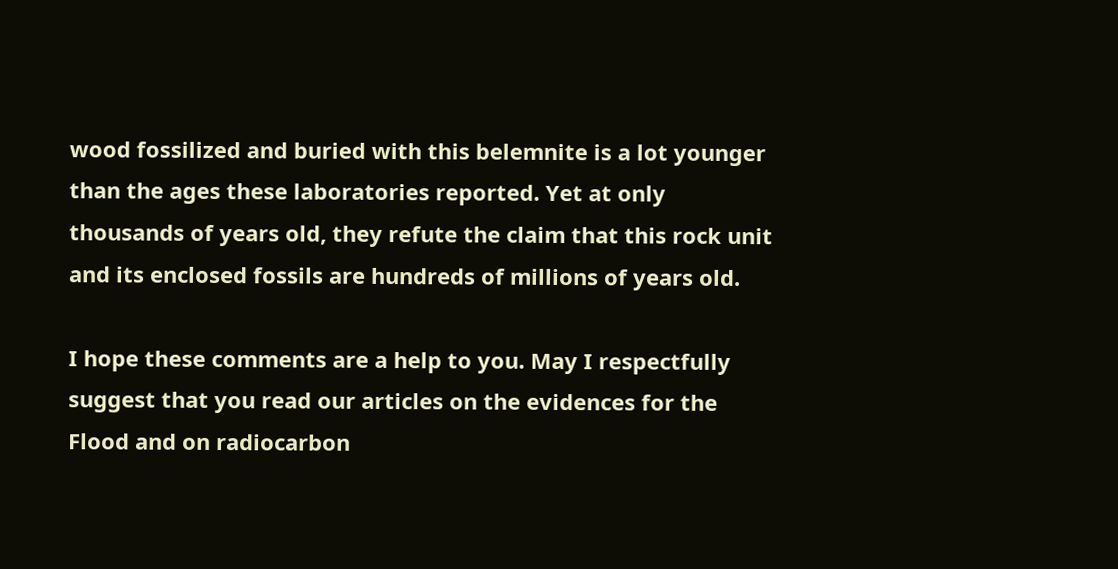wood fossilized and buried with this belemnite is a lot younger than the ages these laboratories reported. Yet at only thousands of years old, they refute the claim that this rock unit and its enclosed fossils are hundreds of millions of years old.

I hope these comments are a help to you. May I respectfully suggest that you read our articles on the evidences for the Flood and on radiocarbon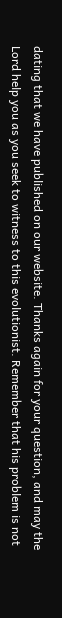dating that we have published on our website. Thanks again for your question, and may the Lord help you as you seek to witness to this evolutionist. Remember that his problem is not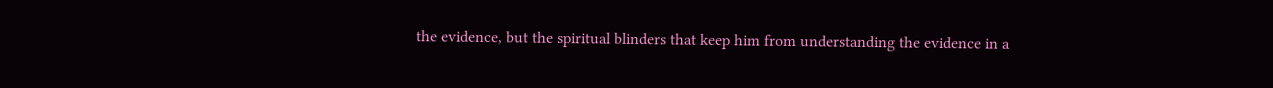the evidence, but the spiritual blinders that keep him from understanding the evidence in a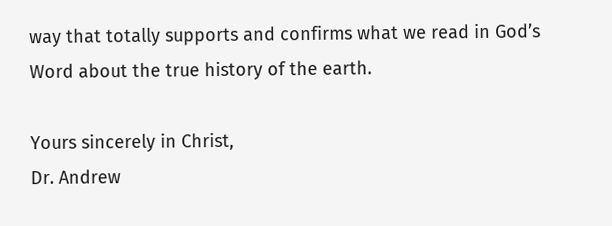way that totally supports and confirms what we read in God’s Word about the true history of the earth.

Yours sincerely in Christ,
Dr. Andrew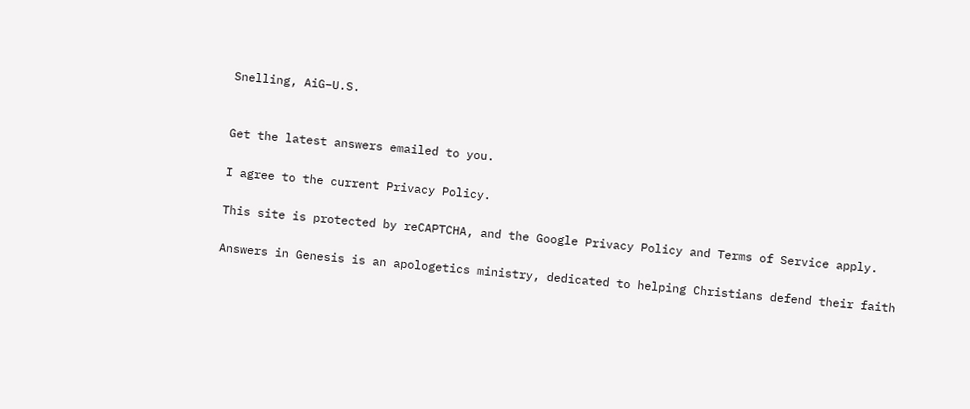Snelling, AiG–U.S.


Get the latest answers emailed to you.

I agree to the current Privacy Policy.

This site is protected by reCAPTCHA, and the Google Privacy Policy and Terms of Service apply.

Answers in Genesis is an apologetics ministry, dedicated to helping Christians defend their faith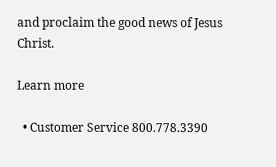and proclaim the good news of Jesus Christ.

Learn more

  • Customer Service 800.778.3390